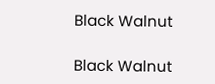Black Walnut

Black Walnut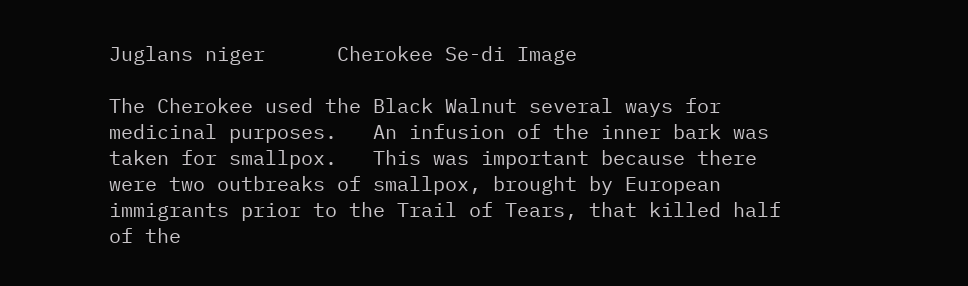Juglans niger      Cherokee Se-di Image

The Cherokee used the Black Walnut several ways for medicinal purposes.   An infusion of the inner bark was taken for smallpox.   This was important because there were two outbreaks of smallpox, brought by European immigrants prior to the Trail of Tears, that killed half of the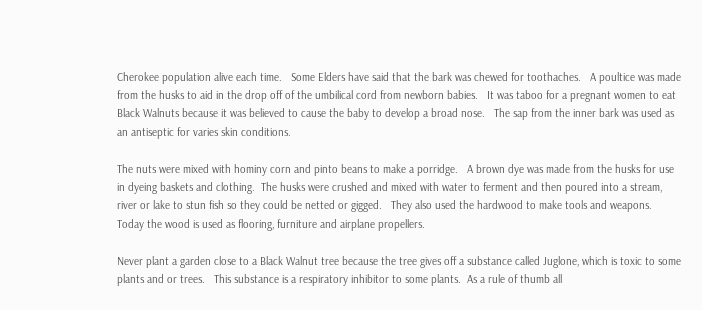Cherokee population alive each time.   Some Elders have said that the bark was chewed for toothaches.   A poultice was made from the husks to aid in the drop off of the umbilical cord from newborn babies.   It was taboo for a pregnant women to eat Black Walnuts because it was believed to cause the baby to develop a broad nose.   The sap from the inner bark was used as an antiseptic for varies skin conditions.

The nuts were mixed with hominy corn and pinto beans to make a porridge.   A brown dye was made from the husks for use in dyeing baskets and clothing.  The husks were crushed and mixed with water to ferment and then poured into a stream, river or lake to stun fish so they could be netted or gigged.   They also used the hardwood to make tools and weapons.   Today the wood is used as flooring, furniture and airplane propellers.

Never plant a garden close to a Black Walnut tree because the tree gives off a substance called Juglone, which is toxic to some plants and or trees.   This substance is a respiratory inhibitor to some plants.  As a rule of thumb all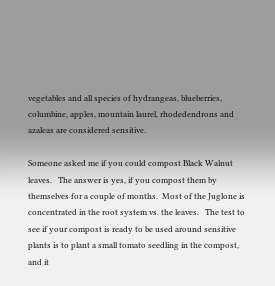vegetables and all species of hydrangeas, blueberries, columbine, apples, mountain laurel, rhodedendrons and azaleas are considered sensitive.

Someone asked me if you could compost Black Walnut leaves.   The answer is yes, if you compost them by themselves for a couple of months.  Most of the Juglone is concentrated in the root system vs. the leaves.   The test to see if your compost is ready to be used around sensitive plants is to plant a small tomato seedling in the compost, and it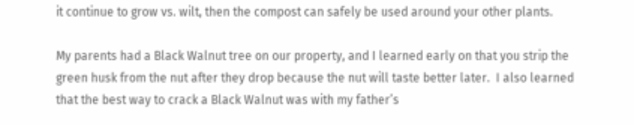it continue to grow vs. wilt, then the compost can safely be used around your other plants.

My parents had a Black Walnut tree on our property, and I learned early on that you strip the green husk from the nut after they drop because the nut will taste better later.  I also learned that the best way to crack a Black Walnut was with my father’s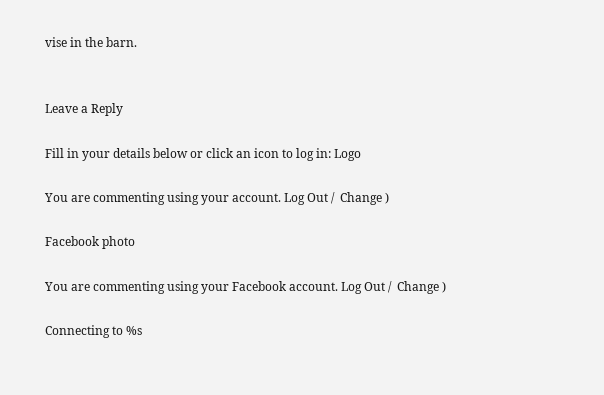vise in the barn.


Leave a Reply

Fill in your details below or click an icon to log in: Logo

You are commenting using your account. Log Out /  Change )

Facebook photo

You are commenting using your Facebook account. Log Out /  Change )

Connecting to %s